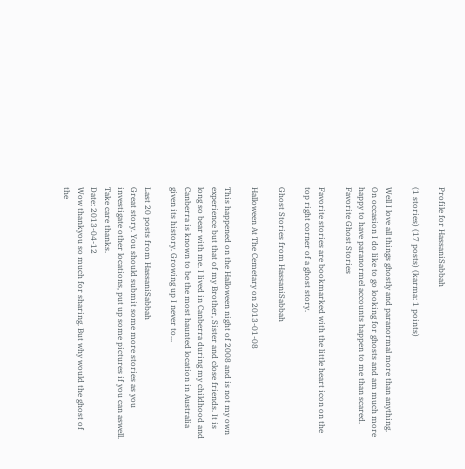Profile for HassaniSabbah

(1 stories) (17 posts) (karma: 1 points)

Well I love all things ghostly and paranormal more than anything. On occasion I do like to go looking for ghosts and am much more happy to have paranormel accounts happen to me than scared.
Favorite Ghost Stories

Favorite stories are bookmarked with the little heart icon on the top right corner of a ghost story.

Ghost Stories from HassaniSabbah

Halloween At The Cemetary on 2013-01-08

This happened on the Halloween night of 2008 and is not my own experience but that of my Brother, Sister and close friends. It is long so bear with me. I lived in Canberra during my childhood and Canberra is known to be the most haunted location in Australia given its history. Growing up I never to...

Last 20 posts from HassaniSabbah
Great story. You should submit some more stories as you investigate other locations, put up some pictures if you can aswell. Take care thanks.
Date: 2013-04-12
Wow thankyou so much for sharing. But why would the ghost of the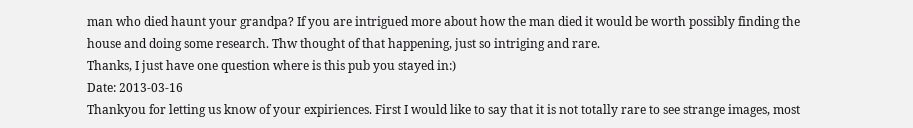man who died haunt your grandpa? If you are intrigued more about how the man died it would be worth possibly finding the house and doing some research. Thw thought of that happening, just so intriging and rare.
Thanks, I just have one question where is this pub you stayed in:)
Date: 2013-03-16
Thankyou for letting us know of your expiriences. First I would like to say that it is not totally rare to see strange images, most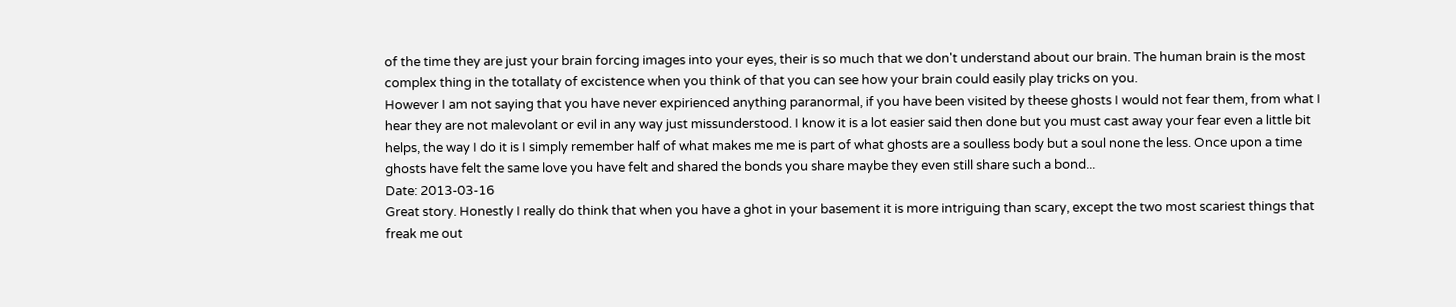of the time they are just your brain forcing images into your eyes, their is so much that we don't understand about our brain. The human brain is the most complex thing in the totallaty of excistence when you think of that you can see how your brain could easily play tricks on you.
However I am not saying that you have never expirienced anything paranormal, if you have been visited by theese ghosts I would not fear them, from what I hear they are not malevolant or evil in any way just missunderstood. I know it is a lot easier said then done but you must cast away your fear even a little bit helps, the way I do it is I simply remember half of what makes me me is part of what ghosts are a soulless body but a soul none the less. Once upon a time ghosts have felt the same love you have felt and shared the bonds you share maybe they even still share such a bond...
Date: 2013-03-16
Great story. Honestly I really do think that when you have a ghot in your basement it is more intriguing than scary, except the two most scariest things that freak me out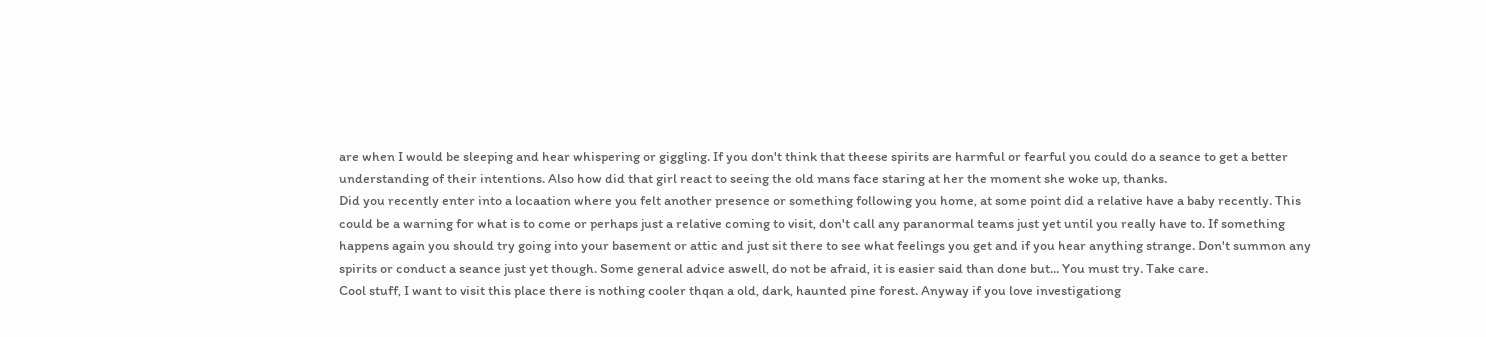are when I would be sleeping and hear whispering or giggling. If you don't think that theese spirits are harmful or fearful you could do a seance to get a better understanding of their intentions. Also how did that girl react to seeing the old mans face staring at her the moment she woke up, thanks.
Did you recently enter into a locaation where you felt another presence or something following you home, at some point did a relative have a baby recently. This could be a warning for what is to come or perhaps just a relative coming to visit, don't call any paranormal teams just yet until you really have to. If something happens again you should try going into your basement or attic and just sit there to see what feelings you get and if you hear anything strange. Don't summon any spirits or conduct a seance just yet though. Some general advice aswell, do not be afraid, it is easier said than done but... You must try. Take care.
Cool stuff, I want to visit this place there is nothing cooler thqan a old, dark, haunted pine forest. Anyway if you love investigationg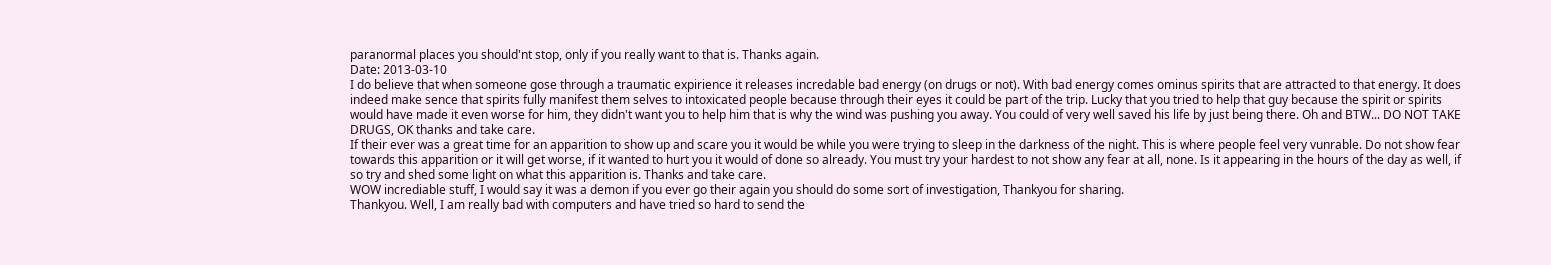paranormal places you should'nt stop, only if you really want to that is. Thanks again.
Date: 2013-03-10
I do believe that when someone gose through a traumatic expirience it releases incredable bad energy (on drugs or not). With bad energy comes ominus spirits that are attracted to that energy. It does indeed make sence that spirits fully manifest them selves to intoxicated people because through their eyes it could be part of the trip. Lucky that you tried to help that guy because the spirit or spirits would have made it even worse for him, they didn't want you to help him that is why the wind was pushing you away. You could of very well saved his life by just being there. Oh and BTW... DO NOT TAKE DRUGS, OK thanks and take care.
If their ever was a great time for an apparition to show up and scare you it would be while you were trying to sleep in the darkness of the night. This is where people feel very vunrable. Do not show fear towards this apparition or it will get worse, if it wanted to hurt you it would of done so already. You must try your hardest to not show any fear at all, none. Is it appearing in the hours of the day as well, if so try and shed some light on what this apparition is. Thanks and take care.
WOW incrediable stuff, I would say it was a demon if you ever go their again you should do some sort of investigation, Thankyou for sharing.
Thankyou. Well, I am really bad with computers and have tried so hard to send the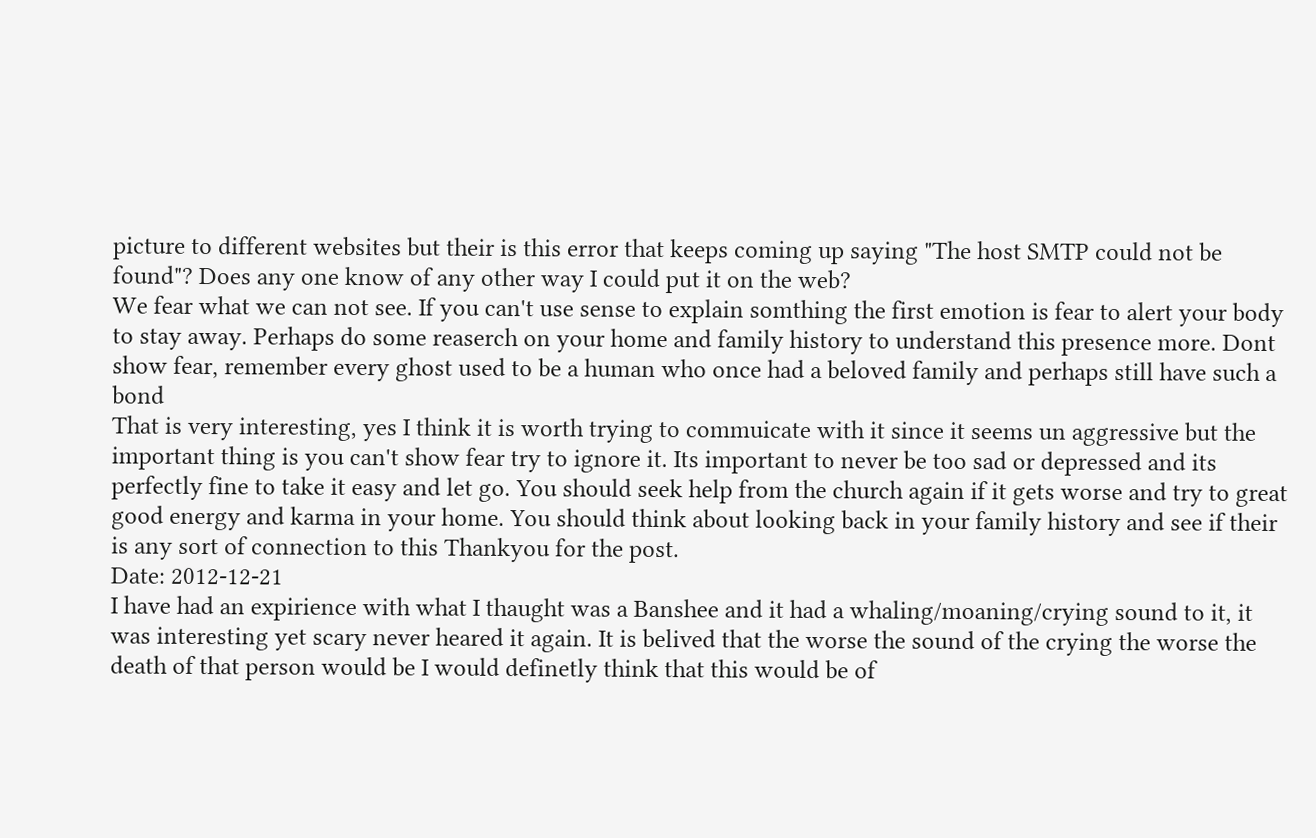picture to different websites but their is this error that keeps coming up saying "The host SMTP could not be found"? Does any one know of any other way I could put it on the web?
We fear what we can not see. If you can't use sense to explain somthing the first emotion is fear to alert your body to stay away. Perhaps do some reaserch on your home and family history to understand this presence more. Dont show fear, remember every ghost used to be a human who once had a beloved family and perhaps still have such a bond
That is very interesting, yes I think it is worth trying to commuicate with it since it seems un aggressive but the important thing is you can't show fear try to ignore it. Its important to never be too sad or depressed and its perfectly fine to take it easy and let go. You should seek help from the church again if it gets worse and try to great good energy and karma in your home. You should think about looking back in your family history and see if their is any sort of connection to this Thankyou for the post.
Date: 2012-12-21
I have had an expirience with what I thaught was a Banshee and it had a whaling/moaning/crying sound to it, it was interesting yet scary never heared it again. It is belived that the worse the sound of the crying the worse the death of that person would be I would definetly think that this would be of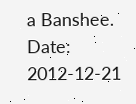a Banshee.
Date: 2012-12-21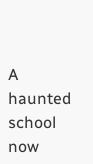A haunted school now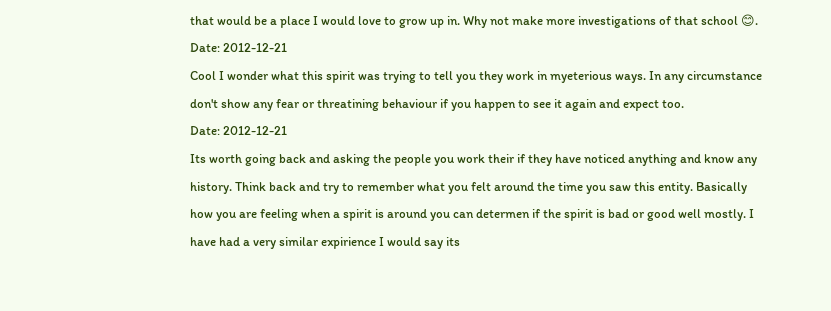that would be a place I would love to grow up in. Why not make more investigations of that school 😊.
Date: 2012-12-21
Cool I wonder what this spirit was trying to tell you they work in myeterious ways. In any circumstance don't show any fear or threatining behaviour if you happen to see it again and expect too.
Date: 2012-12-21
Its worth going back and asking the people you work their if they have noticed anything and know any history. Think back and try to remember what you felt around the time you saw this entity. Basically how you are feeling when a spirit is around you can determen if the spirit is bad or good well mostly. I have had a very similar expirience I would say its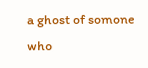a ghost of somone who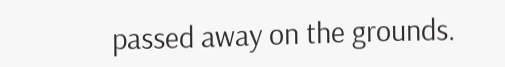passed away on the grounds.